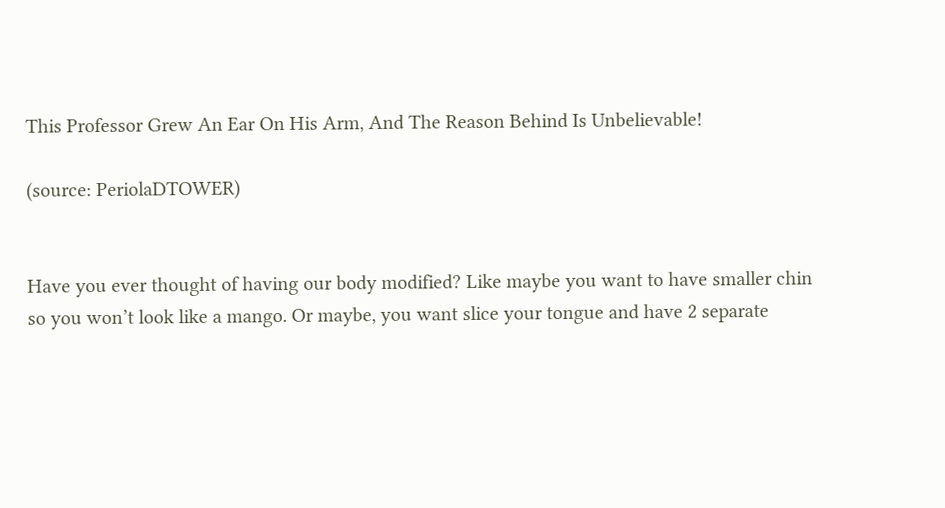This Professor Grew An Ear On His Arm, And The Reason Behind Is Unbelievable!

(source: PeriolaDTOWER)


Have you ever thought of having our body modified? Like maybe you want to have smaller chin so you won’t look like a mango. Or maybe, you want slice your tongue and have 2 separate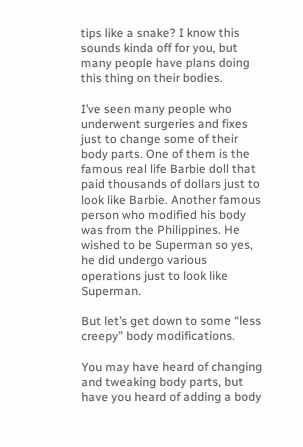tips like a snake? I know this sounds kinda off for you, but many people have plans doing this thing on their bodies.

I’ve seen many people who underwent surgeries and fixes just to change some of their body parts. One of them is the famous real life Barbie doll that paid thousands of dollars just to look like Barbie. Another famous person who modified his body was from the Philippines. He wished to be Superman so yes, he did undergo various operations just to look like Superman.

But let’s get down to some “less creepy” body modifications.

You may have heard of changing and tweaking body parts, but have you heard of adding a body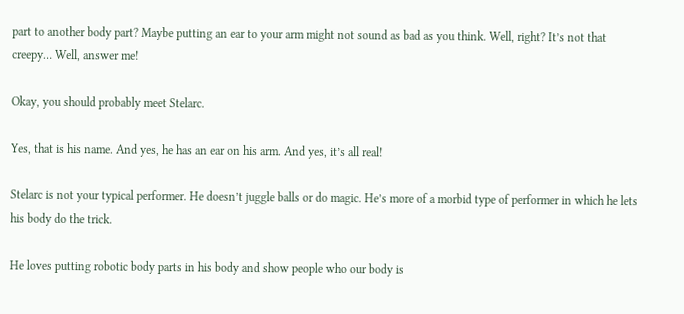part to another body part? Maybe putting an ear to your arm might not sound as bad as you think. Well, right? It’s not that creepy… Well, answer me!

Okay, you should probably meet Stelarc.

Yes, that is his name. And yes, he has an ear on his arm. And yes, it’s all real!

Stelarc is not your typical performer. He doesn’t juggle balls or do magic. He’s more of a morbid type of performer in which he lets his body do the trick.

He loves putting robotic body parts in his body and show people who our body is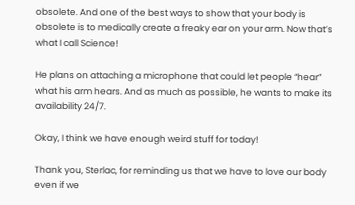obsolete. And one of the best ways to show that your body is obsolete is to medically create a freaky ear on your arm. Now that’s what I call Science!

He plans on attaching a microphone that could let people “hear” what his arm hears. And as much as possible, he wants to make its availability 24/7.

Okay, I think we have enough weird stuff for today!

Thank you, Sterlac, for reminding us that we have to love our body even if we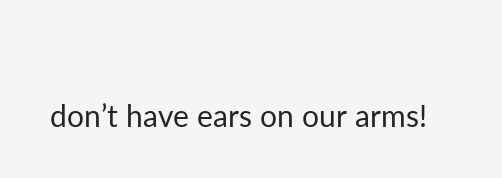don’t have ears on our arms!